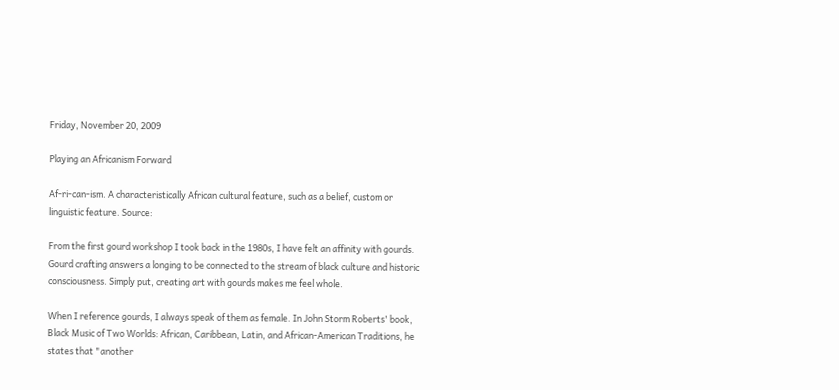Friday, November 20, 2009

Playing an Africanism Forward

Af-ri-can-ism. A characteristically African cultural feature, such as a belief, custom or linguistic feature. Source:

From the first gourd workshop I took back in the 1980s, I have felt an affinity with gourds. Gourd crafting answers a longing to be connected to the stream of black culture and historic consciousness. Simply put, creating art with gourds makes me feel whole.

When I reference gourds, I always speak of them as female. In John Storm Roberts' book, Black Music of Two Worlds: African, Caribbean, Latin, and African-American Traditions, he states that "another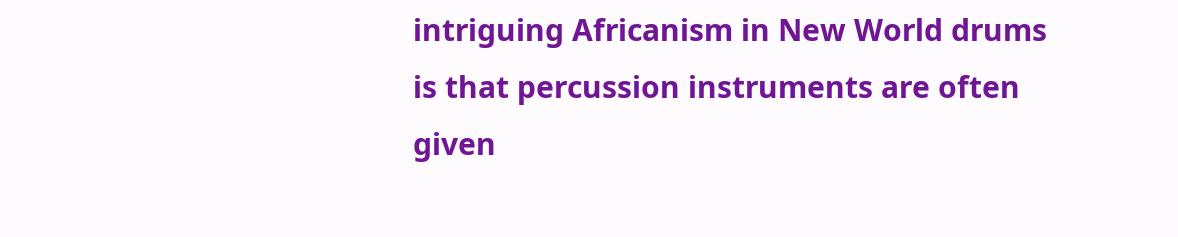intriguing Africanism in New World drums is that percussion instruments are often given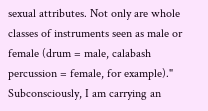sexual attributes. Not only are whole classes of instruments seen as male or female (drum = male, calabash percussion = female, for example)." Subconsciously, I am carrying an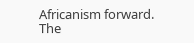Africanism forward. The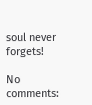soul never forgets!

No comments: